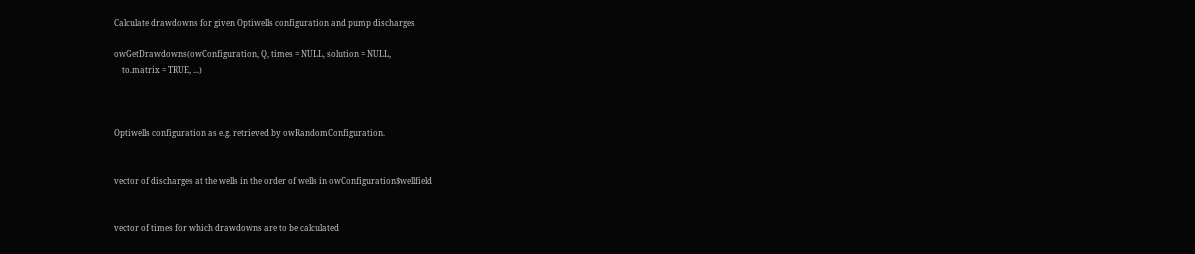Calculate drawdowns for given Optiwells configuration and pump discharges

owGetDrawdowns(owConfiguration, Q, times = NULL, solution = NULL,
    to.matrix = TRUE, ...)



Optiwells configuration as e.g. retrieved by owRandomConfiguration.


vector of discharges at the wells in the order of wells in owConfiguration$wellfield


vector of times for which drawdowns are to be calculated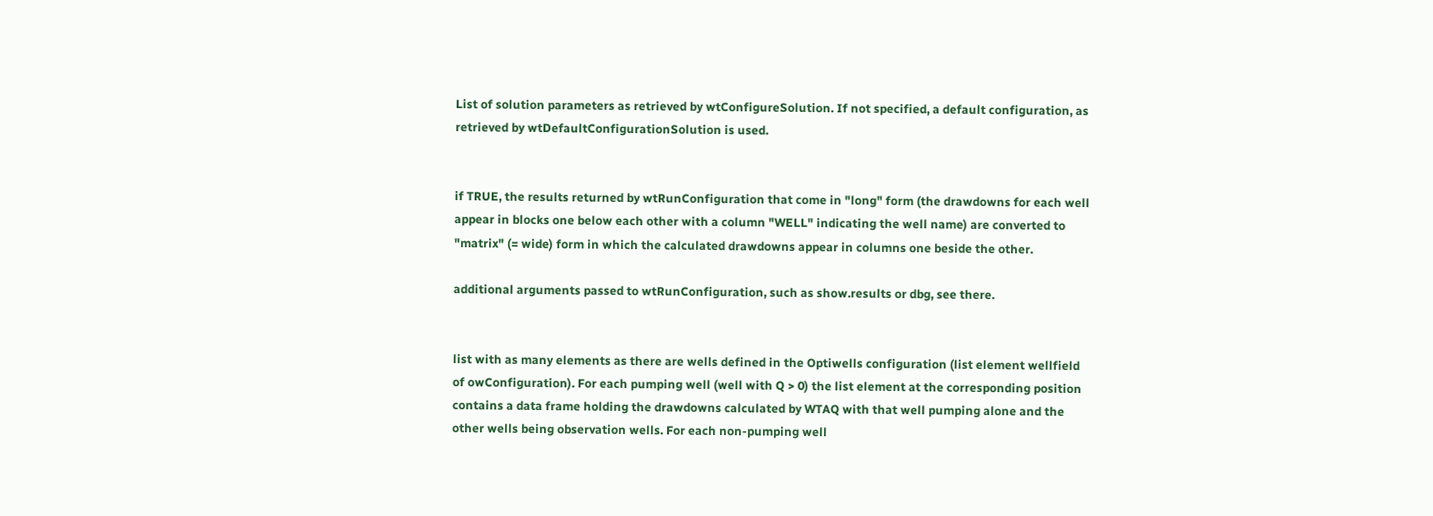List of solution parameters as retrieved by wtConfigureSolution. If not specified, a default configuration, as retrieved by wtDefaultConfigurationSolution is used.


if TRUE, the results returned by wtRunConfiguration that come in "long" form (the drawdowns for each well appear in blocks one below each other with a column "WELL" indicating the well name) are converted to "matrix" (= wide) form in which the calculated drawdowns appear in columns one beside the other.

additional arguments passed to wtRunConfiguration, such as show.results or dbg, see there.


list with as many elements as there are wells defined in the Optiwells configuration (list element wellfield of owConfiguration). For each pumping well (well with Q > 0) the list element at the corresponding position contains a data frame holding the drawdowns calculated by WTAQ with that well pumping alone and the other wells being observation wells. For each non-pumping well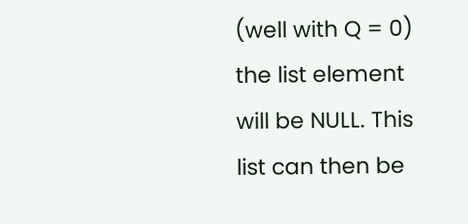(well with Q = 0) the list element will be NULL. This list can then be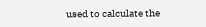used to calculate the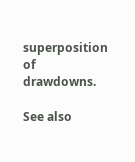superposition of drawdowns.

See also